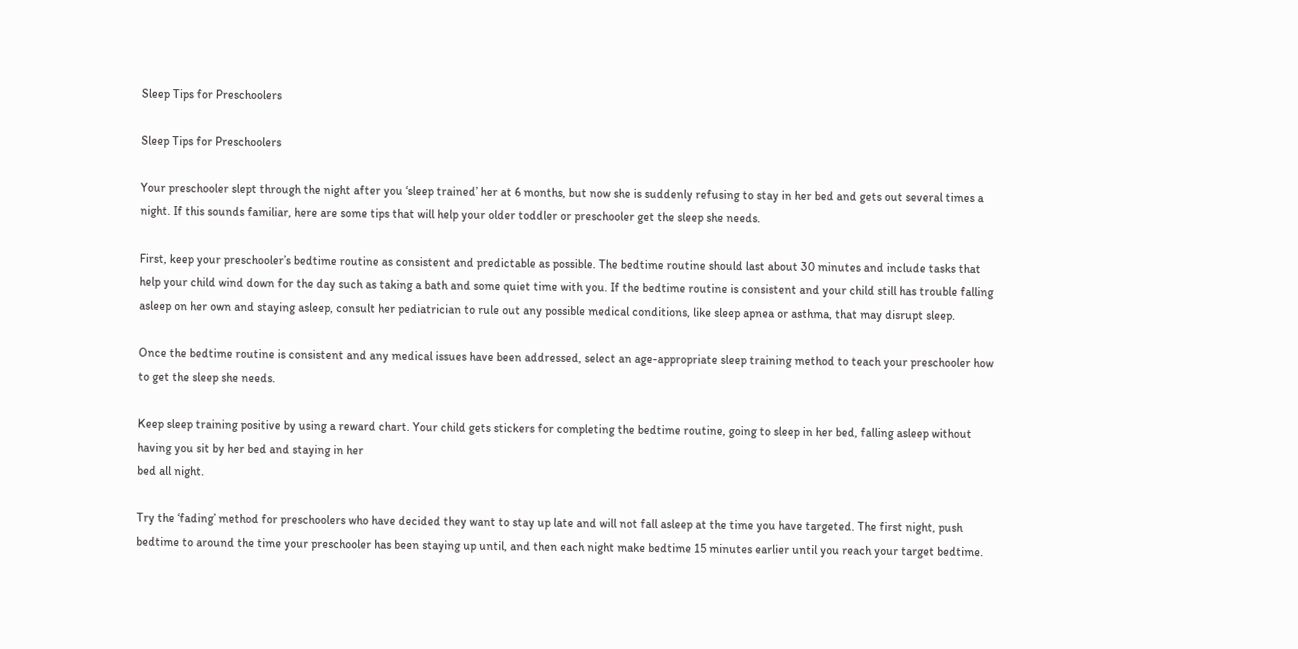Sleep Tips for Preschoolers

Sleep Tips for Preschoolers

Your preschooler slept through the night after you ‘sleep trained’ her at 6 months, but now she is suddenly refusing to stay in her bed and gets out several times a night. If this sounds familiar, here are some tips that will help your older toddler or preschooler get the sleep she needs.

First, keep your preschooler’s bedtime routine as consistent and predictable as possible. The bedtime routine should last about 30 minutes and include tasks that help your child wind down for the day such as taking a bath and some quiet time with you. If the bedtime routine is consistent and your child still has trouble falling asleep on her own and staying asleep, consult her pediatrician to rule out any possible medical conditions, like sleep apnea or asthma, that may disrupt sleep.

Once the bedtime routine is consistent and any medical issues have been addressed, select an age-appropriate sleep training method to teach your preschooler how to get the sleep she needs.

Keep sleep training positive by using a reward chart. Your child gets stickers for completing the bedtime routine, going to sleep in her bed, falling asleep without having you sit by her bed and staying in her
bed all night.

Try the ‘fading’ method for preschoolers who have decided they want to stay up late and will not fall asleep at the time you have targeted. The first night, push bedtime to around the time your preschooler has been staying up until, and then each night make bedtime 15 minutes earlier until you reach your target bedtime.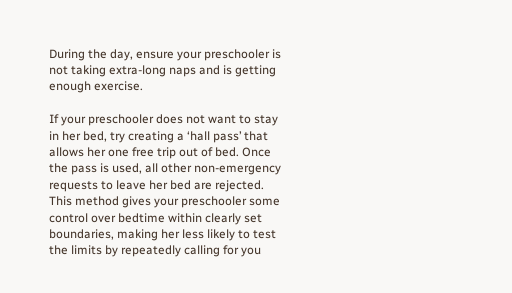During the day, ensure your preschooler is not taking extra-long naps and is getting enough exercise.

If your preschooler does not want to stay in her bed, try creating a ‘hall pass’ that allows her one free trip out of bed. Once the pass is used, all other non-emergency requests to leave her bed are rejected. This method gives your preschooler some control over bedtime within clearly set boundaries, making her less likely to test the limits by repeatedly calling for you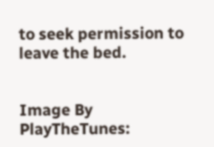to seek permission to leave the bed.


Image By PlayTheTunes: